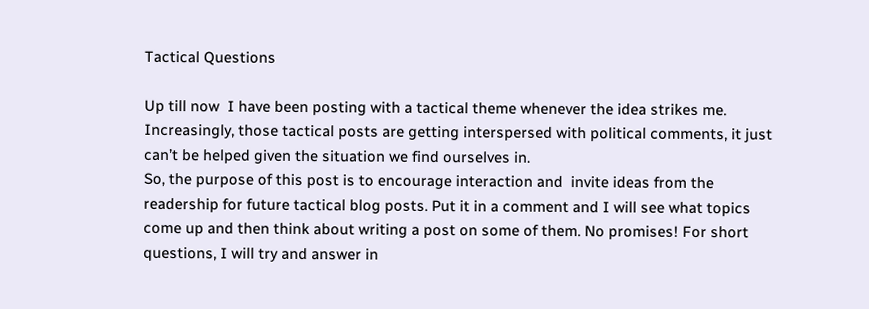Tactical Questions

Up till now  I have been posting with a tactical theme whenever the idea strikes me. Increasingly, those tactical posts are getting interspersed with political comments, it just can’t be helped given the situation we find ourselves in.
So, the purpose of this post is to encourage interaction and  invite ideas from the readership for future tactical blog posts. Put it in a comment and I will see what topics come up and then think about writing a post on some of them. No promises! For short questions, I will try and answer in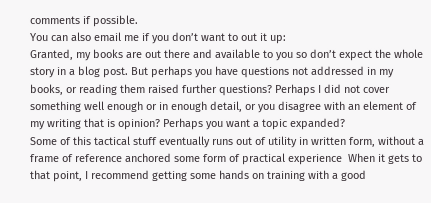comments if possible.
You can also email me if you don’t want to out it up:
Granted, my books are out there and available to you so don’t expect the whole story in a blog post. But perhaps you have questions not addressed in my books, or reading them raised further questions? Perhaps I did not cover something well enough or in enough detail, or you disagree with an element of my writing that is opinion? Perhaps you want a topic expanded?
Some of this tactical stuff eventually runs out of utility in written form, without a frame of reference anchored some form of practical experience  When it gets to that point, I recommend getting some hands on training with a good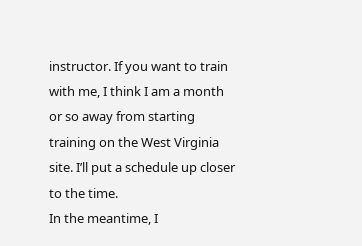instructor. If you want to train with me, I think I am a month or so away from starting training on the West Virginia site. I’ll put a schedule up closer to the time.
In the meantime, I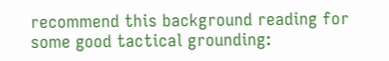recommend this background reading for some good tactical grounding: